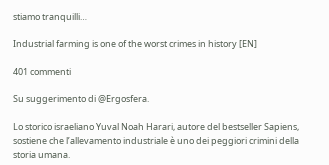stiamo tranquilli…

Industrial farming is one of the worst crimes in history [EN]

401 commenti

Su suggerimento di @Ergosfera.

Lo storico israeliano Yuval Noah Harari, autore del bestseller Sapiens, sostiene che l’allevamento industriale è uno dei peggiori crimini della storia umana.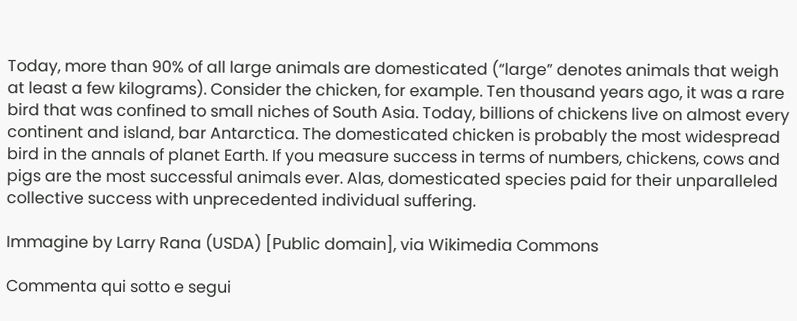Today, more than 90% of all large animals are domesticated (“large” denotes animals that weigh at least a few kilograms). Consider the chicken, for example. Ten thousand years ago, it was a rare bird that was confined to small niches of South Asia. Today, billions of chickens live on almost every continent and island, bar Antarctica. The domesticated chicken is probably the most widespread bird in the annals of planet Earth. If you measure success in terms of numbers, chickens, cows and pigs are the most successful animals ever. Alas, domesticated species paid for their unparalleled collective success with unprecedented individual suffering.

Immagine by Larry Rana (USDA) [Public domain], via Wikimedia Commons

Commenta qui sotto e segui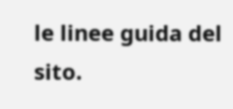le linee guida del sito.